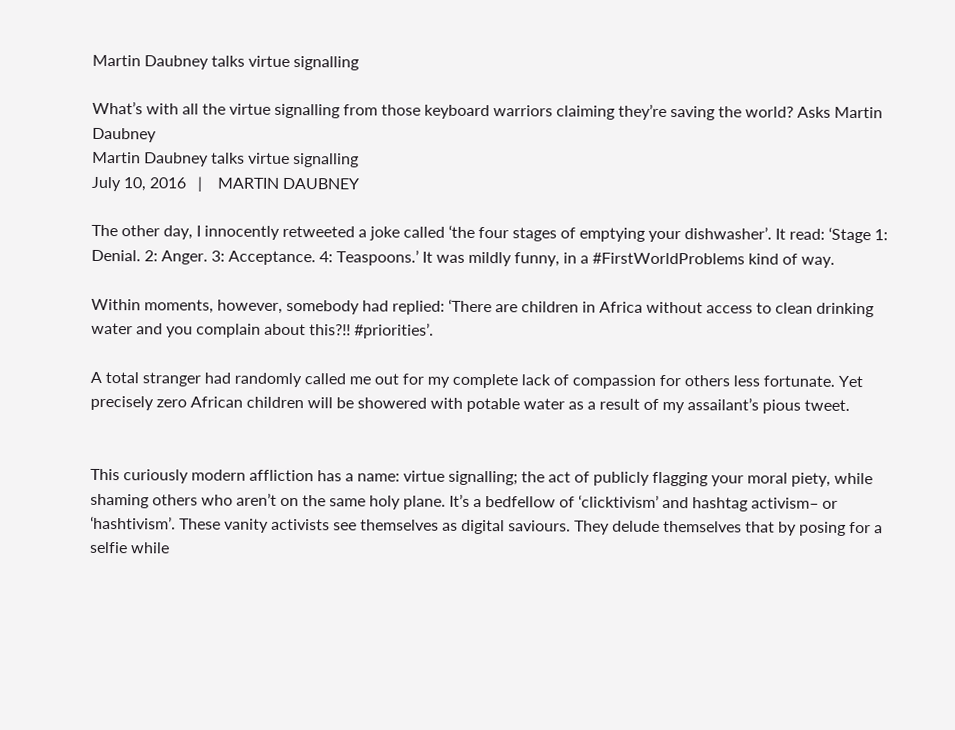Martin Daubney talks virtue signalling

What’s with all the virtue signalling from those keyboard warriors claiming they’re saving the world? Asks Martin Daubney
Martin Daubney talks virtue signalling
July 10, 2016   |    MARTIN DAUBNEY

The other day, I innocently retweeted a joke called ‘the four stages of emptying your dishwasher’. It read: ‘Stage 1: Denial. 2: Anger. 3: Acceptance. 4: Teaspoons.’ It was mildly funny, in a #FirstWorldProblems kind of way.

Within moments, however, somebody had replied: ‘There are children in Africa without access to clean drinking water and you complain about this?!! #priorities’.

A total stranger had randomly called me out for my complete lack of compassion for others less fortunate. Yet precisely zero African children will be showered with potable water as a result of my assailant’s pious tweet.


This curiously modern affliction has a name: virtue signalling; the act of publicly flagging your moral piety, while shaming others who aren’t on the same holy plane. It’s a bedfellow of ‘clicktivism’ and hashtag activism– or ‘hashtivism’. These vanity activists see themselves as digital saviours. They delude themselves that by posing for a selfie while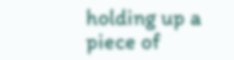holding up a piece of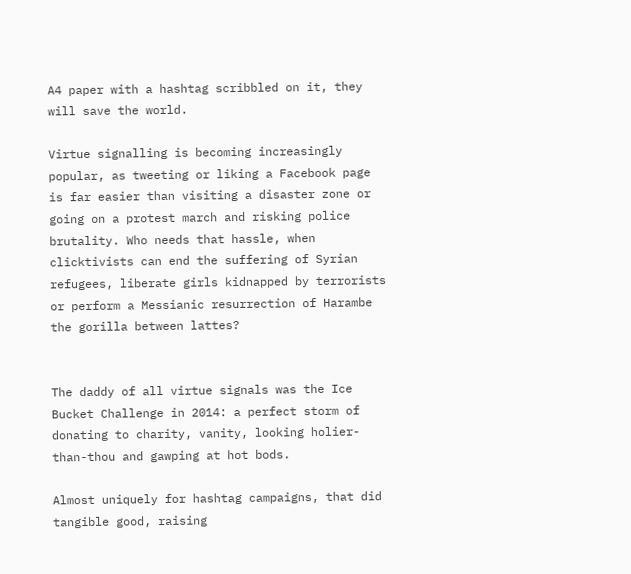A4 paper with a hashtag scribbled on it, they will save the world.

Virtue signalling is becoming increasingly popular, as tweeting or liking a Facebook page is far easier than visiting a disaster zone or going on a protest march and risking police brutality. Who needs that hassle, when clicktivists can end the suffering of Syrian refugees, liberate girls kidnapped by terrorists or perform a Messianic resurrection of Harambe the gorilla between lattes?


The daddy of all virtue signals was the Ice Bucket Challenge in 2014: a perfect storm of donating to charity, vanity, looking holier-than-thou and gawping at hot bods.

Almost uniquely for hashtag campaigns, that did tangible good, raising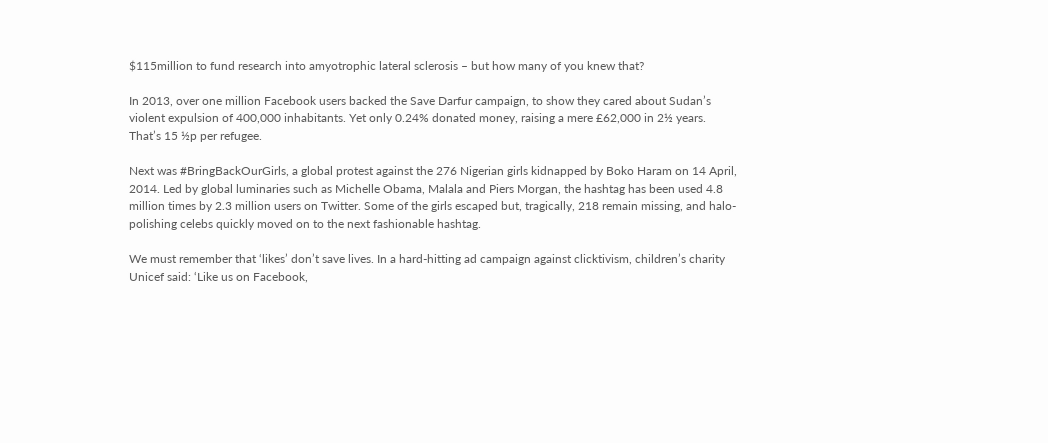$115million to fund research into amyotrophic lateral sclerosis – but how many of you knew that?

In 2013, over one million Facebook users backed the Save Darfur campaign, to show they cared about Sudan’s violent expulsion of 400,000 inhabitants. Yet only 0.24% donated money, raising a mere £62,000 in 2½ years. That’s 15 ½p per refugee.

Next was #BringBackOurGirls, a global protest against the 276 Nigerian girls kidnapped by Boko Haram on 14 April, 2014. Led by global luminaries such as Michelle Obama, Malala and Piers Morgan, the hashtag has been used 4.8 million times by 2.3 million users on Twitter. Some of the girls escaped but, tragically, 218 remain missing, and halo-polishing celebs quickly moved on to the next fashionable hashtag.

We must remember that ‘likes’ don’t save lives. In a hard-hitting ad campaign against clicktivism, children’s charity Unicef said: ‘Like us on Facebook,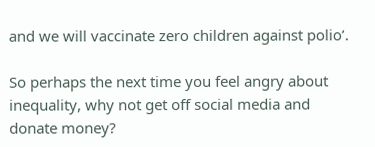and we will vaccinate zero children against polio’.

So perhaps the next time you feel angry about inequality, why not get off social media and donate money?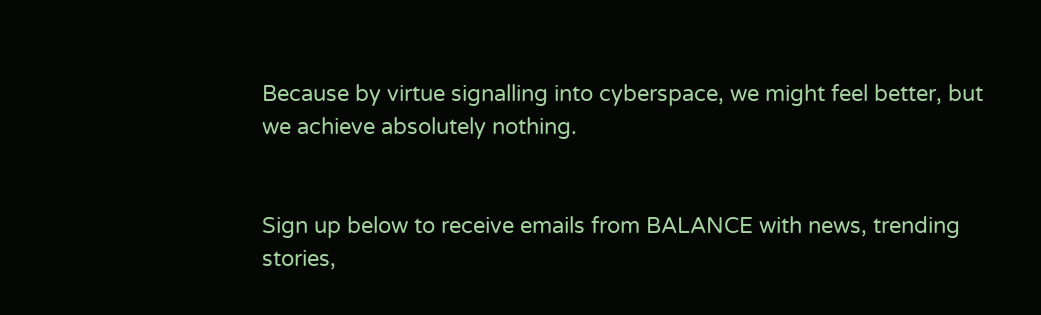Because by virtue signalling into cyberspace, we might feel better, but
we achieve absolutely nothing.


Sign up below to receive emails from BALANCE with news, trending stories,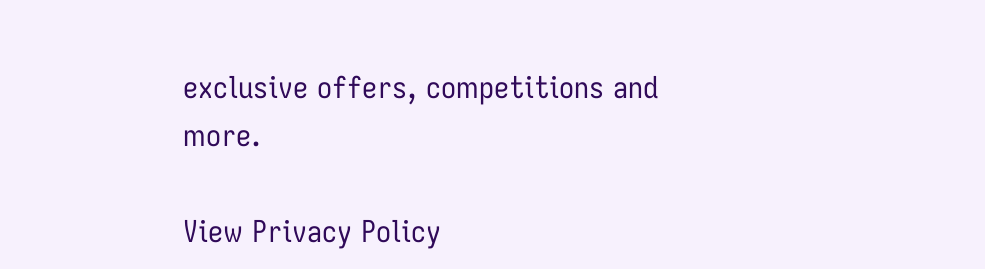exclusive offers, competitions and more.

View Privacy Policy